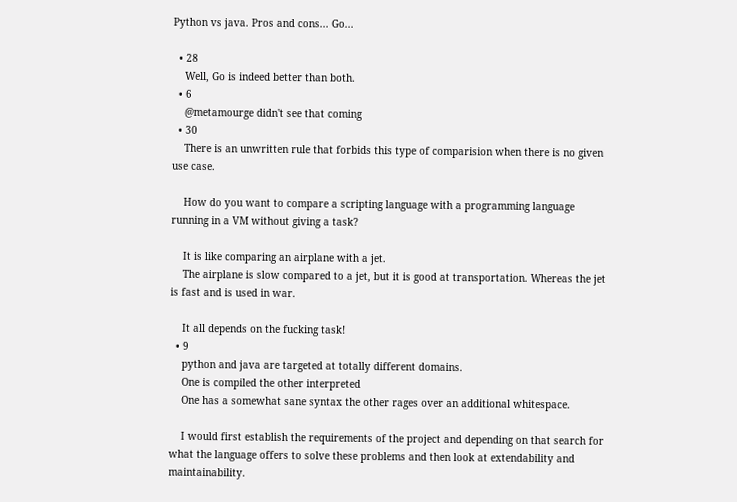Python vs java. Pros and cons... Go...

  • 28
    Well, Go is indeed better than both.
  • 6
    @metamourge didn't see that coming
  • 30
    There is an unwritten rule that forbids this type of comparision when there is no given use case.

    How do you want to compare a scripting language with a programming language running in a VM without giving a task?

    It is like comparing an airplane with a jet.
    The airplane is slow compared to a jet, but it is good at transportation. Whereas the jet is fast and is used in war.

    It all depends on the fucking task!
  • 9
    python and java are targeted at totally different domains.
    One is compiled the other interpreted
    One has a somewhat sane syntax the other rages over an additional whitespace.

    I would first establish the requirements of the project and depending on that search for what the language offers to solve these problems and then look at extendability and maintainability.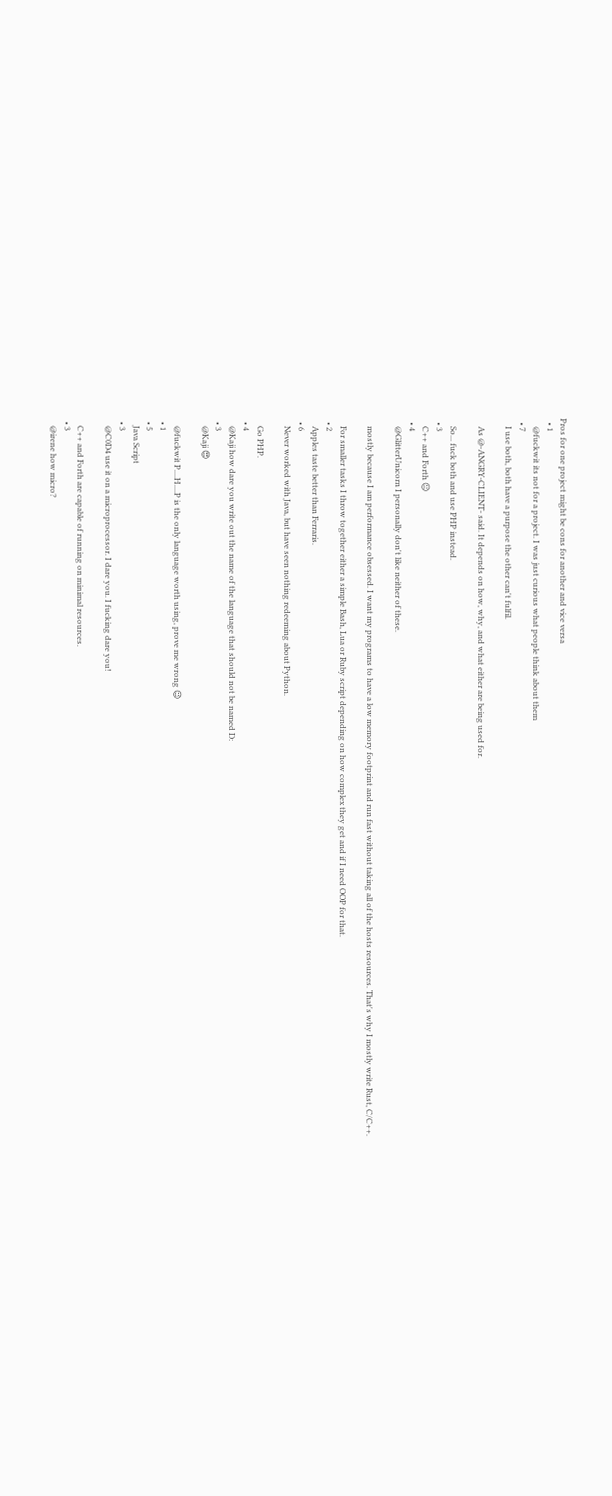Pros for one project might be cons for another and vice versa
  • 1
    @fuckwit its not for a project. I was just curious what people think about them
  • 7
    I use both, both have a purpose the other can't fulfil.

    As @-ANGRY-CLIENT- said. It depends on how, why, and what either are being used for.

    So... fuck both and use PHP instead.
  • 3
    C++ and Forth 😐
  • 4
    @GlitterUnicorn I personally don't like neither of these.

    mostly because I am performance obsessed. I want my programs to have a low memory footprint and run fast without taking all of the hosts resources. That's why I mostly write Rust, C/C++.

    For smaller tasks I throw together either a simple Bash, Lua or Ruby script depending on how complex they get and if I need OOP for that.
  • 2
    Apples taste better than Ferraris.
  • 6
    Never worked with Java, but have seen nothing redeeming about Python.

    Go PHP.
  • 4
    @Kaji how dare you write out the name of the language that should not be named D:
  • 3
    @Kaji 😍

    @fuckwit P....H....P is the only language worth using, prove me wrong 😉
  • 1
  • 5
    Java Script
  • 3
    @C0D4 use it on a microprocessor. I dare you. I fucking dare you!

    C++ and Forth are capable of running on minimal resources.
  • 3
    @irene how micro?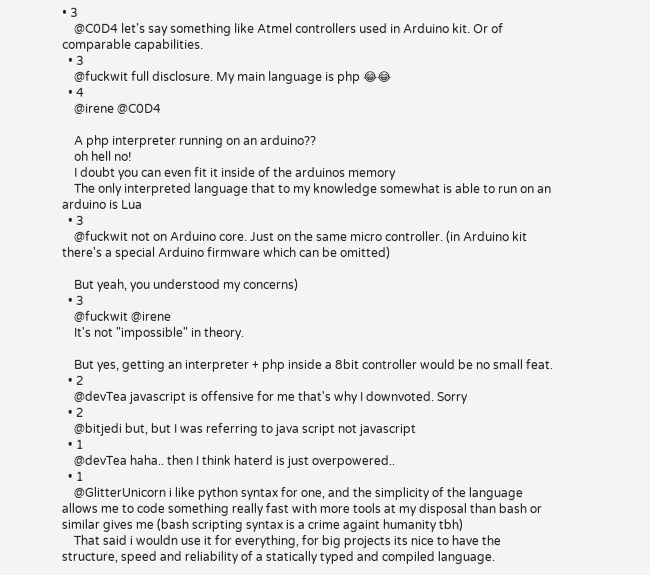• 3
    @C0D4 let's say something like Atmel controllers used in Arduino kit. Or of comparable capabilities.
  • 3
    @fuckwit full disclosure. My main language is php 😂😂
  • 4
    @irene @C0D4

    A php interpreter running on an arduino??
    oh hell no!
    I doubt you can even fit it inside of the arduinos memory
    The only interpreted language that to my knowledge somewhat is able to run on an arduino is Lua
  • 3
    @fuckwit not on Arduino core. Just on the same micro controller. (in Arduino kit there's a special Arduino firmware which can be omitted)

    But yeah, you understood my concerns)
  • 3
    @fuckwit @irene
    It's not "impossible" in theory.

    But yes, getting an interpreter + php inside a 8bit controller would be no small feat.
  • 2
    @devTea javascript is offensive for me that's why I downvoted. Sorry
  • 2
    @bitjedi but, but I was referring to java script not javascript
  • 1
    @devTea haha.. then I think haterd is just overpowered..
  • 1
    @GlitterUnicorn i like python syntax for one, and the simplicity of the language allows me to code something really fast with more tools at my disposal than bash or similar gives me (bash scripting syntax is a crime againt humanity tbh)
    That said i wouldn use it for everything, for big projects its nice to have the structure, speed and reliability of a statically typed and compiled language.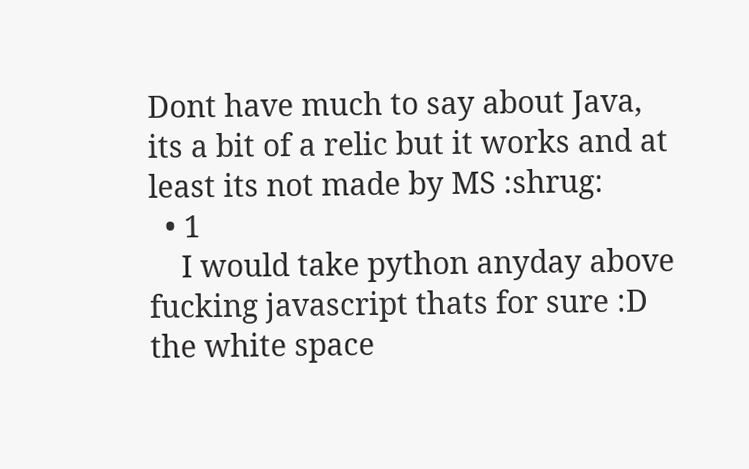Dont have much to say about Java, its a bit of a relic but it works and at least its not made by MS :shrug:
  • 1
    I would take python anyday above fucking javascript thats for sure :D the white space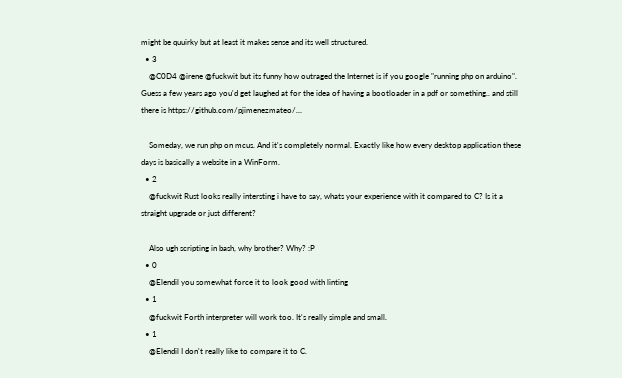might be quuirky but at least it makes sense and its well structured.
  • 3
    @C0D4 @irene @fuckwit but its funny how outraged the Internet is if you google "running php on arduino". Guess a few years ago you'd get laughed at for the idea of having a bootloader in a pdf or something.. and still there is https://github.com/pjimenezmateo/...

    Someday, we run php on mcus. And it's completely normal. Exactly like how every desktop application these days is basically a website in a WinForm.
  • 2
    @fuckwit Rust looks really intersting i have to say, whats your experience with it compared to C? Is it a straight upgrade or just different?

    Also ugh scripting in bash, why brother? Why? :P
  • 0
    @Elendil you somewhat force it to look good with linting
  • 1
    @fuckwit Forth interpreter will work too. It's really simple and small.
  • 1
    @Elendil I don't really like to compare it to C.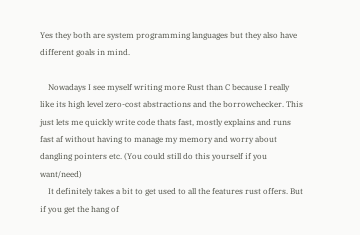Yes they both are system programming languages but they also have different goals in mind.

    Nowadays I see myself writing more Rust than C because I really like its high level zero-cost abstractions and the borrowchecker. This just lets me quickly write code thats fast, mostly explains and runs fast af without having to manage my memory and worry about dangling pointers etc. (You could still do this yourself if you want/need)
    It definitely takes a bit to get used to all the features rust offers. But if you get the hang of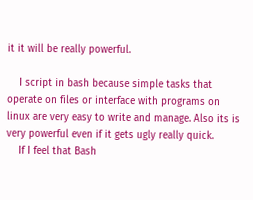it it will be really powerful.

    I script in bash because simple tasks that operate on files or interface with programs on linux are very easy to write and manage. Also its is very powerful even if it gets ugly really quick.
    If I feel that Bash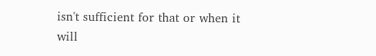isn't sufficient for that or when it will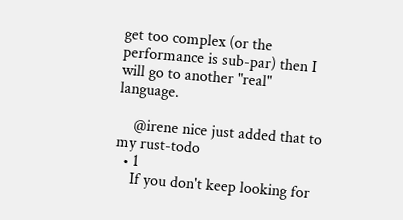get too complex (or the performance is sub-par) then I will go to another "real" language.

    @irene nice just added that to my rust-todo
  • 1
    If you don't keep looking for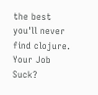the best you'll never find clojure.
Your Job Suck?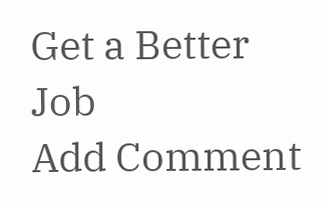Get a Better Job
Add Comment